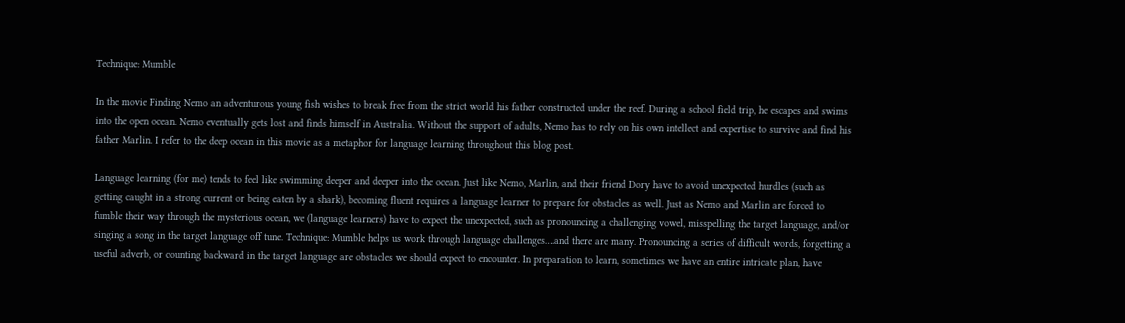Technique: Mumble

In the movie Finding Nemo an adventurous young fish wishes to break free from the strict world his father constructed under the reef. During a school field trip, he escapes and swims into the open ocean. Nemo eventually gets lost and finds himself in Australia. Without the support of adults, Nemo has to rely on his own intellect and expertise to survive and find his father Marlin. I refer to the deep ocean in this movie as a metaphor for language learning throughout this blog post.

Language learning (for me) tends to feel like swimming deeper and deeper into the ocean. Just like Nemo, Marlin, and their friend Dory have to avoid unexpected hurdles (such as getting caught in a strong current or being eaten by a shark), becoming fluent requires a language learner to prepare for obstacles as well. Just as Nemo and Marlin are forced to fumble their way through the mysterious ocean, we (language learners) have to expect the unexpected, such as pronouncing a challenging vowel, misspelling the target language, and/or singing a song in the target language off tune. Technique: Mumble helps us work through language challenges….and there are many. Pronouncing a series of difficult words, forgetting a useful adverb, or counting backward in the target language are obstacles we should expect to encounter. In preparation to learn, sometimes we have an entire intricate plan, have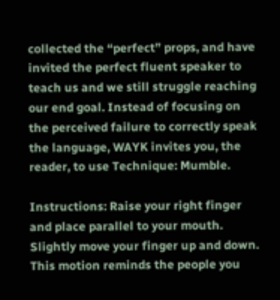collected the “perfect” props, and have invited the perfect fluent speaker to teach us and we still struggle reaching our end goal. Instead of focusing on the perceived failure to correctly speak the language, WAYK invites you, the reader, to use Technique: Mumble.

Instructions: Raise your right finger and place parallel to your mouth. Slightly move your finger up and down. This motion reminds the people you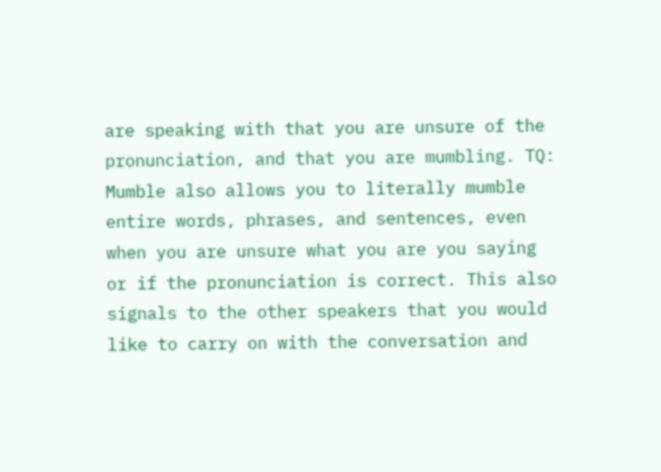are speaking with that you are unsure of the pronunciation, and that you are mumbling. TQ: Mumble also allows you to literally mumble entire words, phrases, and sentences, even when you are unsure what you are you saying or if the pronunciation is correct. This also signals to the other speakers that you would like to carry on with the conversation and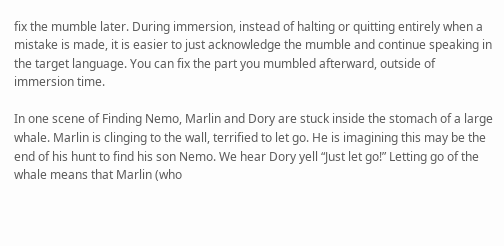fix the mumble later. During immersion, instead of halting or quitting entirely when a mistake is made, it is easier to just acknowledge the mumble and continue speaking in the target language. You can fix the part you mumbled afterward, outside of immersion time.

In one scene of Finding Nemo, Marlin and Dory are stuck inside the stomach of a large whale. Marlin is clinging to the wall, terrified to let go. He is imagining this may be the end of his hunt to find his son Nemo. We hear Dory yell “Just let go!” Letting go of the whale means that Marlin (who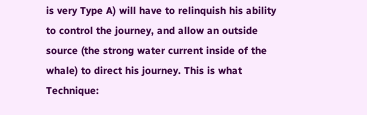is very Type A) will have to relinquish his ability to control the journey, and allow an outside source (the strong water current inside of the whale) to direct his journey. This is what Technique: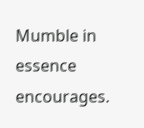Mumble in essence encourages.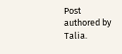Post authored by Talia.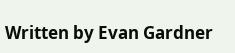Written by Evan Gardner